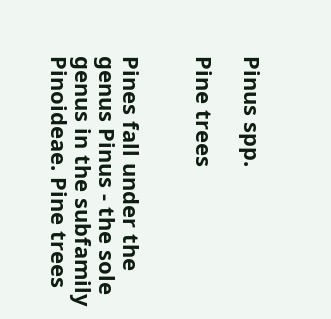Pinus spp.

Pine trees


Pines fall under the genus Pinus - the sole genus in the subfamily Pinoideae. Pine trees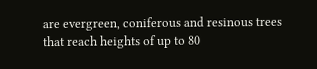are evergreen, coniferous and resinous trees that reach heights of up to 80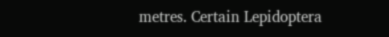metres. Certain Lepidoptera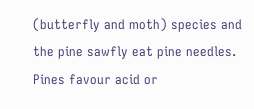(butterfly and moth) species and the pine sawfly eat pine needles. Pines favour acid or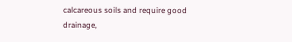calcareous soils and require good drainage,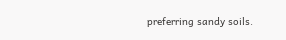preferring sandy soils.